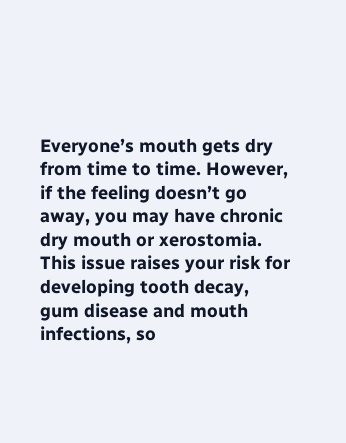Everyone’s mouth gets dry from time to time. However, if the feeling doesn’t go away, you may have chronic dry mouth or xerostomia. This issue raises your risk for developing tooth decay, gum disease and mouth infections, so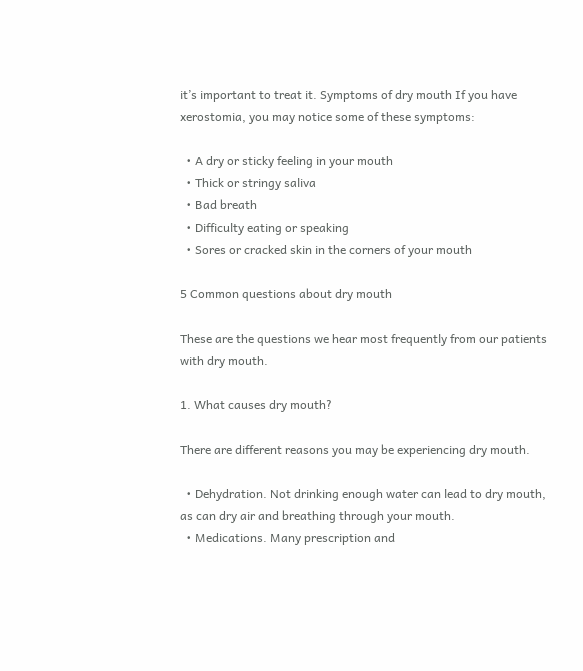it’s important to treat it. Symptoms of dry mouth If you have xerostomia, you may notice some of these symptoms:

  • A dry or sticky feeling in your mouth
  • Thick or stringy saliva
  • Bad breath
  • Difficulty eating or speaking
  • Sores or cracked skin in the corners of your mouth

5 Common questions about dry mouth

These are the questions we hear most frequently from our patients with dry mouth.

1. What causes dry mouth?

There are different reasons you may be experiencing dry mouth.

  • Dehydration. Not drinking enough water can lead to dry mouth, as can dry air and breathing through your mouth.
  • Medications. Many prescription and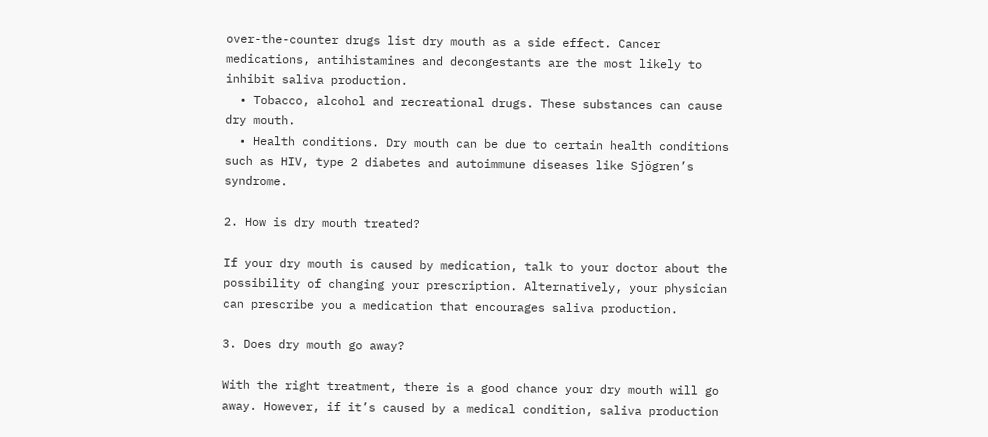over-the-counter drugs list dry mouth as a side effect. Cancer medications, antihistamines and decongestants are the most likely to inhibit saliva production.
  • Tobacco, alcohol and recreational drugs. These substances can cause dry mouth.
  • Health conditions. Dry mouth can be due to certain health conditions such as HIV, type 2 diabetes and autoimmune diseases like Sjögren’s syndrome.

2. How is dry mouth treated?

If your dry mouth is caused by medication, talk to your doctor about the possibility of changing your prescription. Alternatively, your physician can prescribe you a medication that encourages saliva production.

3. Does dry mouth go away?

With the right treatment, there is a good chance your dry mouth will go away. However, if it’s caused by a medical condition, saliva production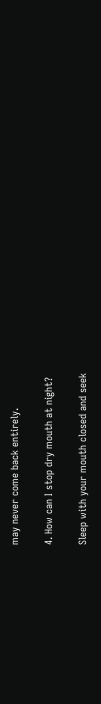may never come back entirely.

4. How can I stop dry mouth at night?

Sleep with your mouth closed and seek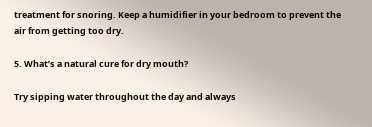treatment for snoring. Keep a humidifier in your bedroom to prevent the air from getting too dry.

5. What’s a natural cure for dry mouth?

Try sipping water throughout the day and always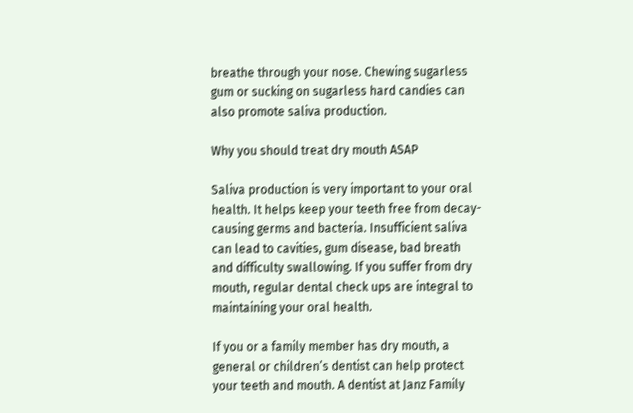breathe through your nose. Chewing sugarless gum or sucking on sugarless hard candies can also promote saliva production.

Why you should treat dry mouth ASAP

Saliva production is very important to your oral health. It helps keep your teeth free from decay-causing germs and bacteria. Insufficient saliva can lead to cavities, gum disease, bad breath and difficulty swallowing. If you suffer from dry mouth, regular dental check ups are integral to maintaining your oral health.

If you or a family member has dry mouth, a general or children’s dentist can help protect your teeth and mouth. A dentist at Janz Family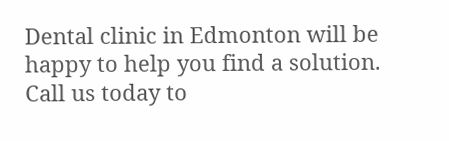Dental clinic in Edmonton will be happy to help you find a solution. Call us today to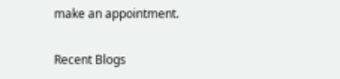make an appointment.

Recent Blogs